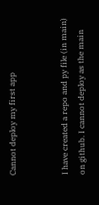Cannot deploy my first app


I have created a repo and py file (in main) on github. I cannot deploy as the main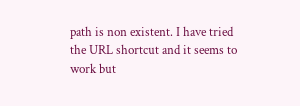path is non existent. I have tried the URL shortcut and it seems to work but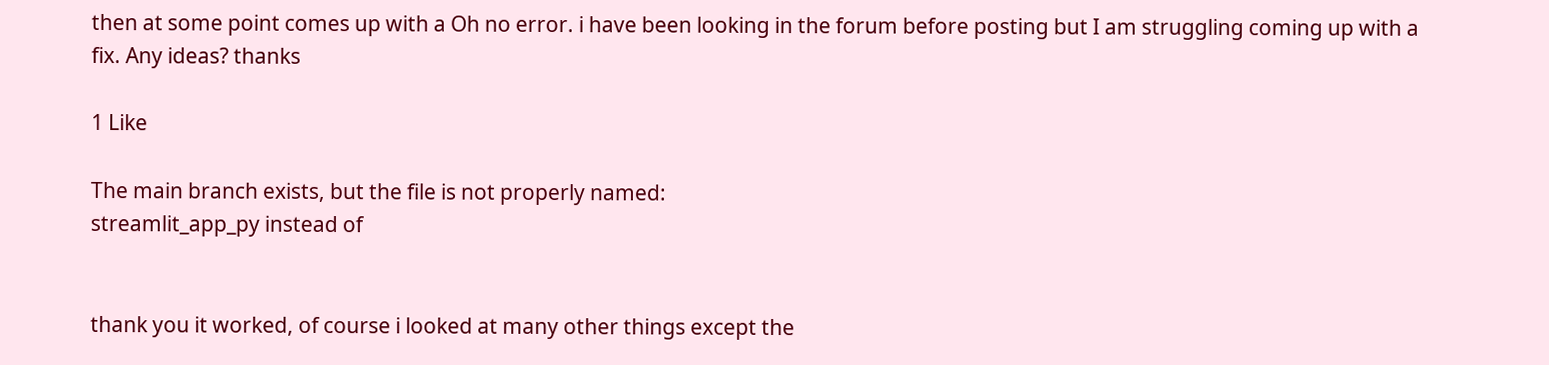then at some point comes up with a Oh no error. i have been looking in the forum before posting but I am struggling coming up with a fix. Any ideas? thanks

1 Like

The main branch exists, but the file is not properly named:
streamlit_app_py instead of


thank you it worked, of course i looked at many other things except the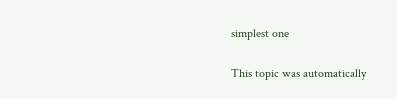simplest one

This topic was automatically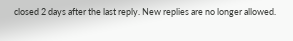closed 2 days after the last reply. New replies are no longer allowed.